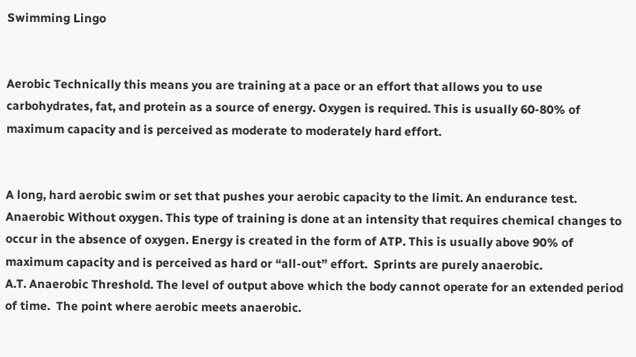Swimming Lingo


Aerobic Technically this means you are training at a pace or an effort that allows you to use carbohydrates, fat, and protein as a source of energy. Oxygen is required. This is usually 60-80% of maximum capacity and is perceived as moderate to moderately hard effort.


A long, hard aerobic swim or set that pushes your aerobic capacity to the limit. An endurance test.
Anaerobic Without oxygen. This type of training is done at an intensity that requires chemical changes to occur in the absence of oxygen. Energy is created in the form of ATP. This is usually above 90% of maximum capacity and is perceived as hard or “all-out” effort.  Sprints are purely anaerobic.
A.T. Anaerobic Threshold. The level of output above which the body cannot operate for an extended period of time.  The point where aerobic meets anaerobic.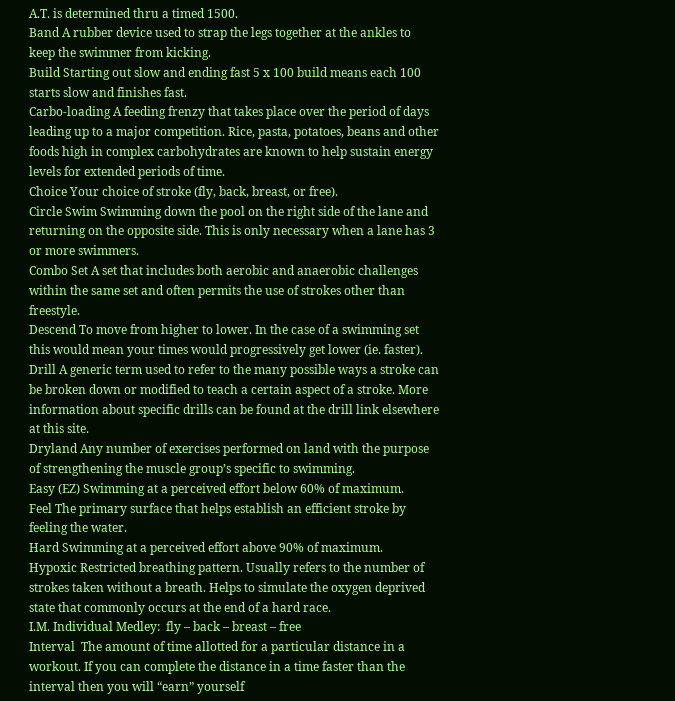A.T. is determined thru a timed 1500.
Band A rubber device used to strap the legs together at the ankles to keep the swimmer from kicking.
Build Starting out slow and ending fast 5 x 100 build means each 100 starts slow and finishes fast.
Carbo-loading A feeding frenzy that takes place over the period of days leading up to a major competition. Rice, pasta, potatoes, beans and other foods high in complex carbohydrates are known to help sustain energy levels for extended periods of time.
Choice Your choice of stroke (fly, back, breast, or free).
Circle Swim Swimming down the pool on the right side of the lane and returning on the opposite side. This is only necessary when a lane has 3 or more swimmers.
Combo Set A set that includes both aerobic and anaerobic challenges within the same set and often permits the use of strokes other than freestyle.
Descend To move from higher to lower. In the case of a swimming set this would mean your times would progressively get lower (ie. faster).
Drill A generic term used to refer to the many possible ways a stroke can be broken down or modified to teach a certain aspect of a stroke. More information about specific drills can be found at the drill link elsewhere at this site.
Dryland Any number of exercises performed on land with the purpose of strengthening the muscle group’s specific to swimming.
Easy (EZ) Swimming at a perceived effort below 60% of maximum.
Feel The primary surface that helps establish an efficient stroke by feeling the water.
Hard Swimming at a perceived effort above 90% of maximum.
Hypoxic Restricted breathing pattern. Usually refers to the number of strokes taken without a breath. Helps to simulate the oxygen deprived state that commonly occurs at the end of a hard race.
I.M. Individual Medley:  fly – back – breast – free
Interval  The amount of time allotted for a particular distance in a workout. If you can complete the distance in a time faster than the interval then you will “earn” yourself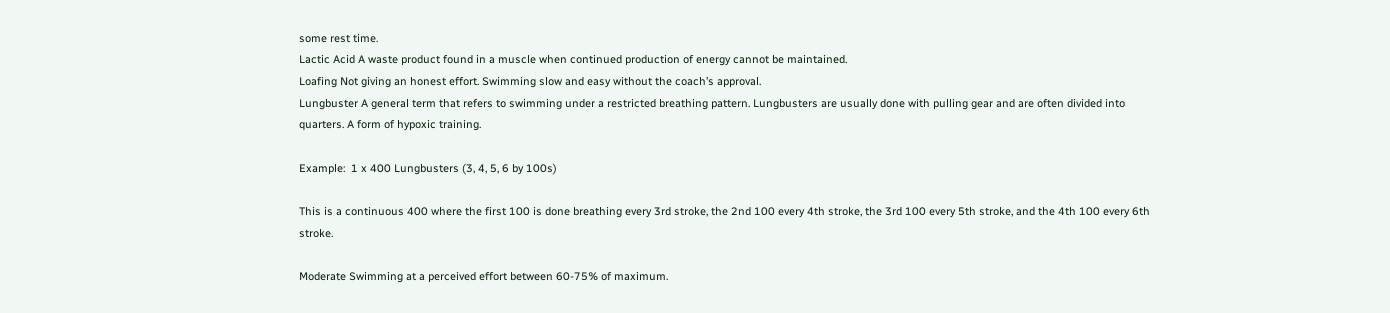some rest time.
Lactic Acid A waste product found in a muscle when continued production of energy cannot be maintained.
Loafing Not giving an honest effort. Swimming slow and easy without the coach’s approval.
Lungbuster A general term that refers to swimming under a restricted breathing pattern. Lungbusters are usually done with pulling gear and are often divided into quarters. A form of hypoxic training.

Example:  1 x 400 Lungbusters (3, 4, 5, 6 by 100s)

This is a continuous 400 where the first 100 is done breathing every 3rd stroke, the 2nd 100 every 4th stroke, the 3rd 100 every 5th stroke, and the 4th 100 every 6th stroke.

Moderate Swimming at a perceived effort between 60-75% of maximum.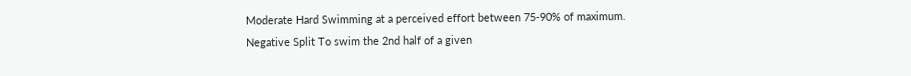Moderate Hard Swimming at a perceived effort between 75-90% of maximum.
Negative Split To swim the 2nd half of a given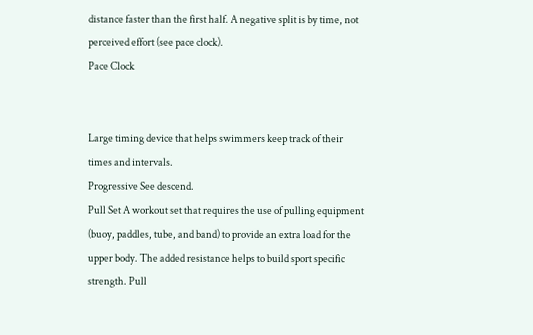distance faster than the first half. A negative split is by time, not perceived effort (see pace clock).
Pace Clock


Large timing device that helps swimmers keep track of their times and intervals.
Progressive See descend.
Pull Set A workout set that requires the use of pulling equipment (buoy, paddles, tube, and band) to provide an extra load for the upper body. The added resistance helps to build sport specific strength. Pull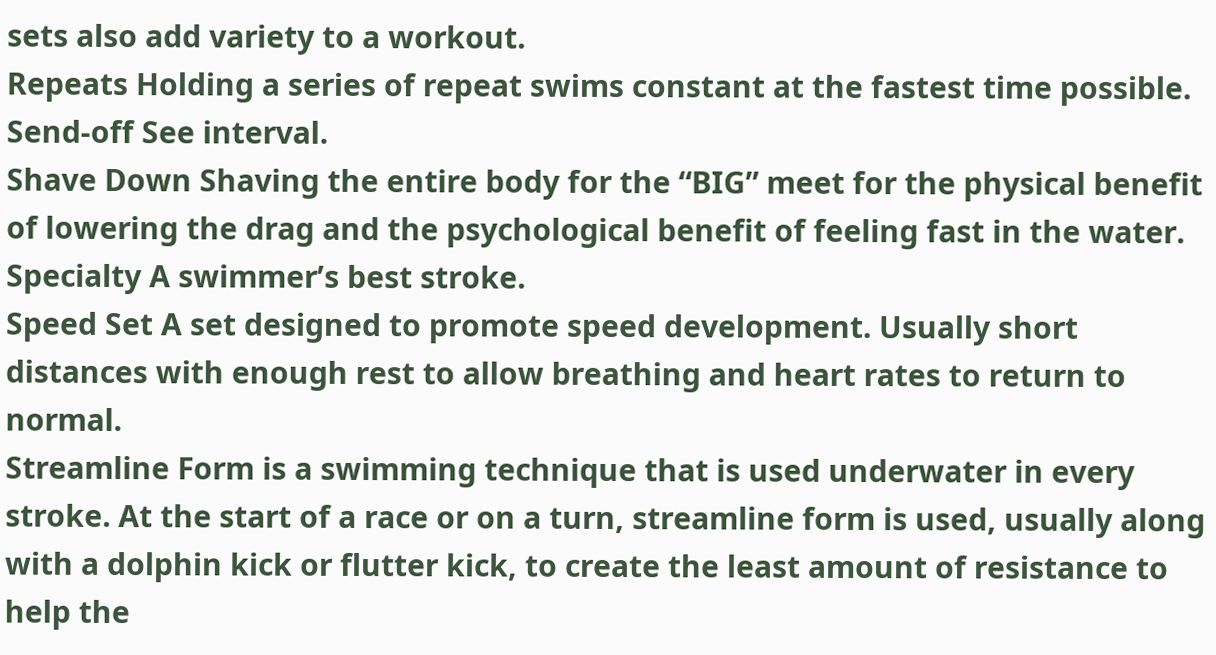sets also add variety to a workout.
Repeats Holding a series of repeat swims constant at the fastest time possible.
Send-off See interval.
Shave Down Shaving the entire body for the “BIG” meet for the physical benefit of lowering the drag and the psychological benefit of feeling fast in the water.
Specialty A swimmer’s best stroke.
Speed Set A set designed to promote speed development. Usually short distances with enough rest to allow breathing and heart rates to return to normal.
Streamline Form is a swimming technique that is used underwater in every stroke. At the start of a race or on a turn, streamline form is used, usually along with a dolphin kick or flutter kick, to create the least amount of resistance to help the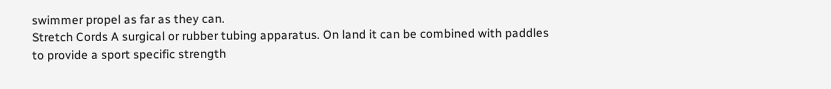swimmer propel as far as they can.
Stretch Cords A surgical or rubber tubing apparatus. On land it can be combined with paddles to provide a sport specific strength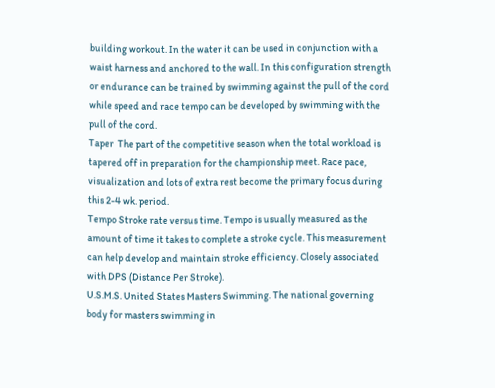building workout. In the water it can be used in conjunction with a waist harness and anchored to the wall. In this configuration strength or endurance can be trained by swimming against the pull of the cord while speed and race tempo can be developed by swimming with the pull of the cord.
Taper  The part of the competitive season when the total workload is tapered off in preparation for the championship meet. Race pace, visualization and lots of extra rest become the primary focus during this 2-4 wk. period.
Tempo Stroke rate versus time. Tempo is usually measured as the amount of time it takes to complete a stroke cycle. This measurement can help develop and maintain stroke efficiency. Closely associated with DPS (Distance Per Stroke).
U.S.M.S. United States Masters Swimming. The national governing body for masters swimming in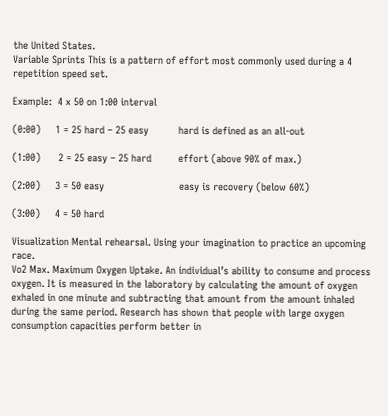the United States.
Variable Sprints This is a pattern of effort most commonly used during a 4 repetition speed set.

Example:  4 x 50 on 1:00 interval

(0:00)     1 = 25 hard – 25 easy          hard is defined as an all-out

(1:00)      2 = 25 easy – 25 hard         effort (above 90% of max.)

(2:00)     3 = 50 easy                         easy is recovery (below 60%)

(3:00)     4 = 50 hard

Visualization Mental rehearsal. Using your imagination to practice an upcoming race.
Vo2 Max. Maximum Oxygen Uptake. An individual’s ability to consume and process oxygen. It is measured in the laboratory by calculating the amount of oxygen exhaled in one minute and subtracting that amount from the amount inhaled during the same period. Research has shown that people with large oxygen consumption capacities perform better in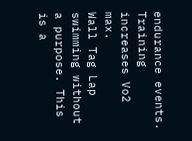endurance events. Training increases Vo2 max.
Wall Tag Lap swimming without a purpose. This is a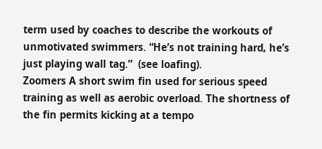term used by coaches to describe the workouts of unmotivated swimmers. “He’s not training hard, he’s just playing wall tag.”  (see loafing).
Zoomers A short swim fin used for serious speed training as well as aerobic overload. The shortness of the fin permits kicking at a tempo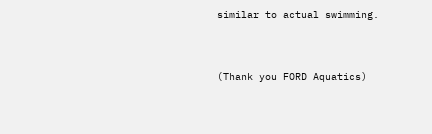similar to actual swimming.


(Thank you FORD Aquatics)